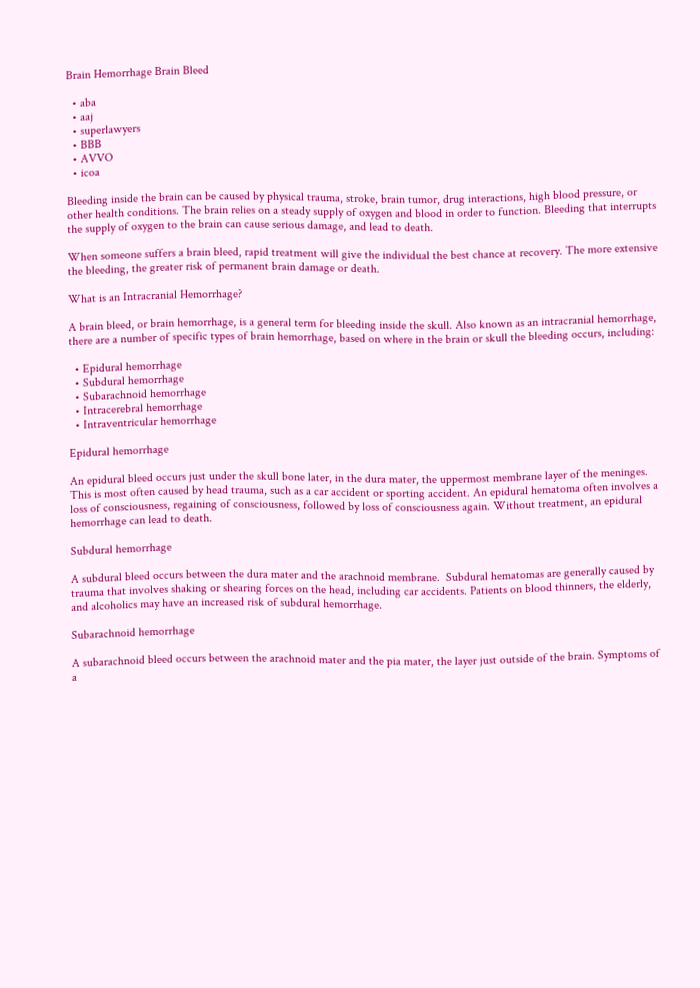Brain Hemorrhage Brain Bleed

  • aba
  • aaj
  • superlawyers
  • BBB
  • AVVO
  • icoa

Bleeding inside the brain can be caused by physical trauma, stroke, brain tumor, drug interactions, high blood pressure, or other health conditions. The brain relies on a steady supply of oxygen and blood in order to function. Bleeding that interrupts the supply of oxygen to the brain can cause serious damage, and lead to death.

When someone suffers a brain bleed, rapid treatment will give the individual the best chance at recovery. The more extensive the bleeding, the greater risk of permanent brain damage or death.

What is an Intracranial Hemorrhage?

A brain bleed, or brain hemorrhage, is a general term for bleeding inside the skull. Also known as an intracranial hemorrhage, there are a number of specific types of brain hemorrhage, based on where in the brain or skull the bleeding occurs, including:

  • Epidural hemorrhage
  • Subdural hemorrhage
  • Subarachnoid hemorrhage
  • Intracerebral hemorrhage
  • Intraventricular hemorrhage

Epidural hemorrhage

An epidural bleed occurs just under the skull bone later, in the dura mater, the uppermost membrane layer of the meninges. This is most often caused by head trauma, such as a car accident or sporting accident. An epidural hematoma often involves a loss of consciousness, regaining of consciousness, followed by loss of consciousness again. Without treatment, an epidural hemorrhage can lead to death.

Subdural hemorrhage

A subdural bleed occurs between the dura mater and the arachnoid membrane.  Subdural hematomas are generally caused by trauma that involves shaking or shearing forces on the head, including car accidents. Patients on blood thinners, the elderly, and alcoholics may have an increased risk of subdural hemorrhage.

Subarachnoid hemorrhage

A subarachnoid bleed occurs between the arachnoid mater and the pia mater, the layer just outside of the brain. Symptoms of a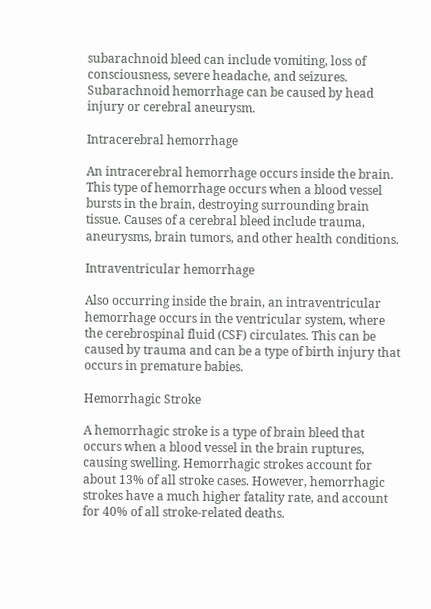subarachnoid bleed can include vomiting, loss of consciousness, severe headache, and seizures. Subarachnoid hemorrhage can be caused by head injury or cerebral aneurysm.

Intracerebral hemorrhage

An intracerebral hemorrhage occurs inside the brain. This type of hemorrhage occurs when a blood vessel bursts in the brain, destroying surrounding brain tissue. Causes of a cerebral bleed include trauma, aneurysms, brain tumors, and other health conditions.

Intraventricular hemorrhage

Also occurring inside the brain, an intraventricular hemorrhage occurs in the ventricular system, where the cerebrospinal fluid (CSF) circulates. This can be caused by trauma and can be a type of birth injury that occurs in premature babies.

Hemorrhagic Stroke

A hemorrhagic stroke is a type of brain bleed that occurs when a blood vessel in the brain ruptures, causing swelling. Hemorrhagic strokes account for about 13% of all stroke cases. However, hemorrhagic strokes have a much higher fatality rate, and account for 40% of all stroke-related deaths.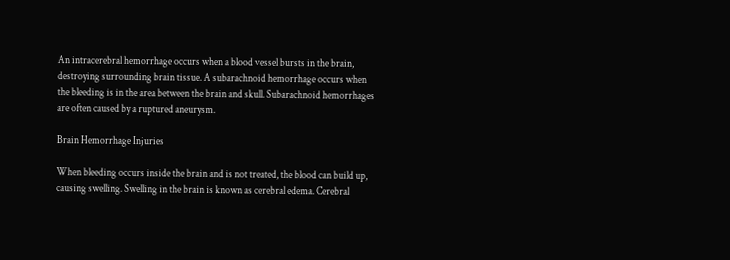An intracerebral hemorrhage occurs when a blood vessel bursts in the brain, destroying surrounding brain tissue. A subarachnoid hemorrhage occurs when the bleeding is in the area between the brain and skull. Subarachnoid hemorrhages are often caused by a ruptured aneurysm.

Brain Hemorrhage Injuries

When bleeding occurs inside the brain and is not treated, the blood can build up, causing swelling. Swelling in the brain is known as cerebral edema. Cerebral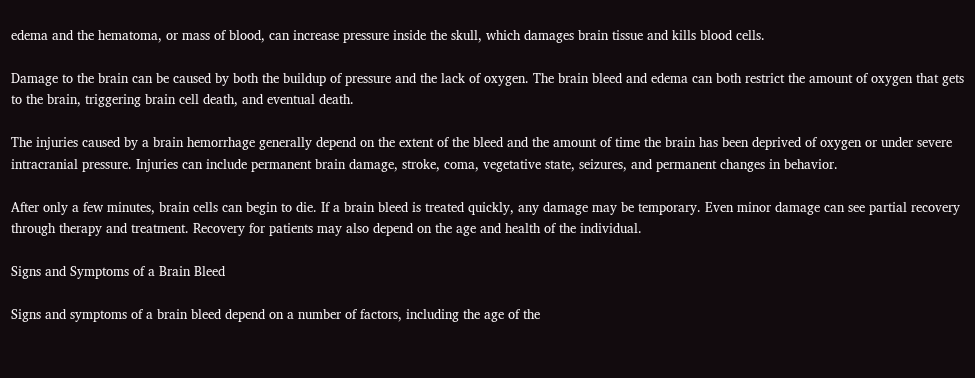edema and the hematoma, or mass of blood, can increase pressure inside the skull, which damages brain tissue and kills blood cells.

Damage to the brain can be caused by both the buildup of pressure and the lack of oxygen. The brain bleed and edema can both restrict the amount of oxygen that gets to the brain, triggering brain cell death, and eventual death.

The injuries caused by a brain hemorrhage generally depend on the extent of the bleed and the amount of time the brain has been deprived of oxygen or under severe intracranial pressure. Injuries can include permanent brain damage, stroke, coma, vegetative state, seizures, and permanent changes in behavior.

After only a few minutes, brain cells can begin to die. If a brain bleed is treated quickly, any damage may be temporary. Even minor damage can see partial recovery through therapy and treatment. Recovery for patients may also depend on the age and health of the individual.

Signs and Symptoms of a Brain Bleed

Signs and symptoms of a brain bleed depend on a number of factors, including the age of the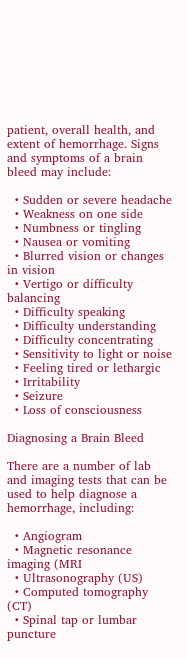patient, overall health, and extent of hemorrhage. Signs and symptoms of a brain bleed may include:

  • Sudden or severe headache
  • Weakness on one side
  • Numbness or tingling
  • Nausea or vomiting
  • Blurred vision or changes in vision
  • Vertigo or difficulty balancing
  • Difficulty speaking
  • Difficulty understanding
  • Difficulty concentrating
  • Sensitivity to light or noise
  • Feeling tired or lethargic
  • Irritability
  • Seizure
  • Loss of consciousness

Diagnosing a Brain Bleed

There are a number of lab and imaging tests that can be used to help diagnose a hemorrhage, including:

  • Angiogram
  • Magnetic resonance imaging (MRI
  • Ultrasonography (US)
  • Computed tomography (CT)
  • Spinal tap or lumbar puncture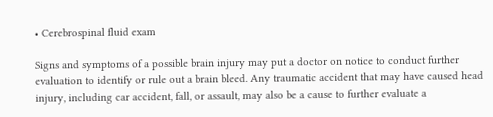• Cerebrospinal fluid exam

Signs and symptoms of a possible brain injury may put a doctor on notice to conduct further evaluation to identify or rule out a brain bleed. Any traumatic accident that may have caused head injury, including car accident, fall, or assault, may also be a cause to further evaluate a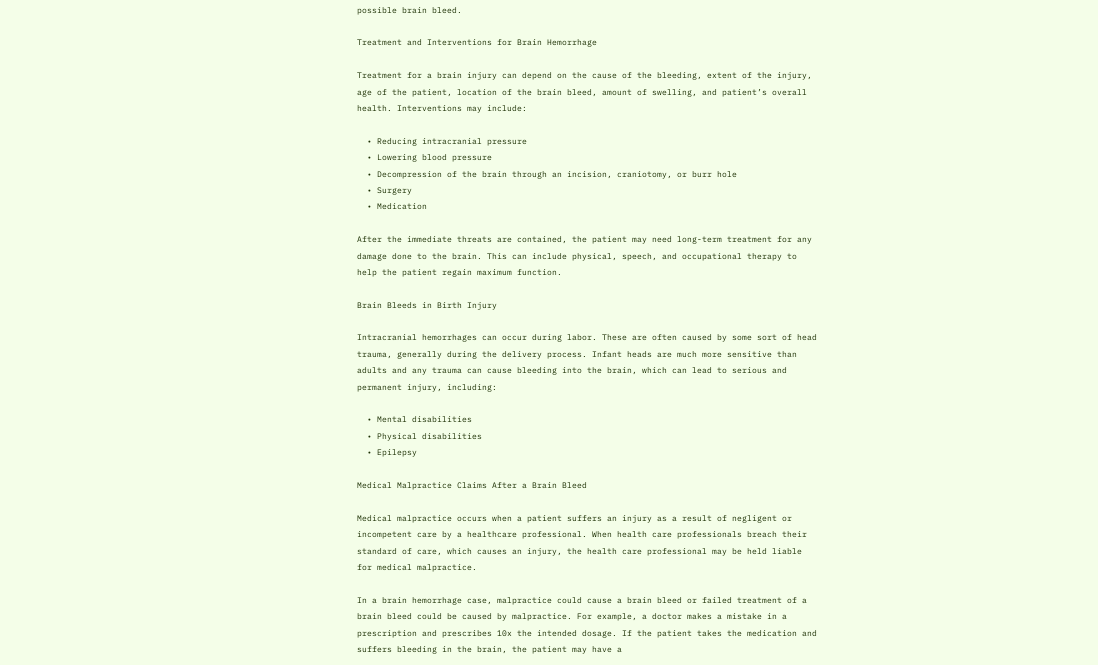possible brain bleed.

Treatment and Interventions for Brain Hemorrhage

Treatment for a brain injury can depend on the cause of the bleeding, extent of the injury, age of the patient, location of the brain bleed, amount of swelling, and patient’s overall health. Interventions may include:

  • Reducing intracranial pressure
  • Lowering blood pressure
  • Decompression of the brain through an incision, craniotomy, or burr hole
  • Surgery
  • Medication

After the immediate threats are contained, the patient may need long-term treatment for any damage done to the brain. This can include physical, speech, and occupational therapy to help the patient regain maximum function.

Brain Bleeds in Birth Injury

Intracranial hemorrhages can occur during labor. These are often caused by some sort of head trauma, generally during the delivery process. Infant heads are much more sensitive than adults and any trauma can cause bleeding into the brain, which can lead to serious and permanent injury, including:

  • Mental disabilities
  • Physical disabilities
  • Epilepsy

Medical Malpractice Claims After a Brain Bleed

Medical malpractice occurs when a patient suffers an injury as a result of negligent or incompetent care by a healthcare professional. When health care professionals breach their standard of care, which causes an injury, the health care professional may be held liable for medical malpractice.

In a brain hemorrhage case, malpractice could cause a brain bleed or failed treatment of a brain bleed could be caused by malpractice. For example, a doctor makes a mistake in a prescription and prescribes 10x the intended dosage. If the patient takes the medication and suffers bleeding in the brain, the patient may have a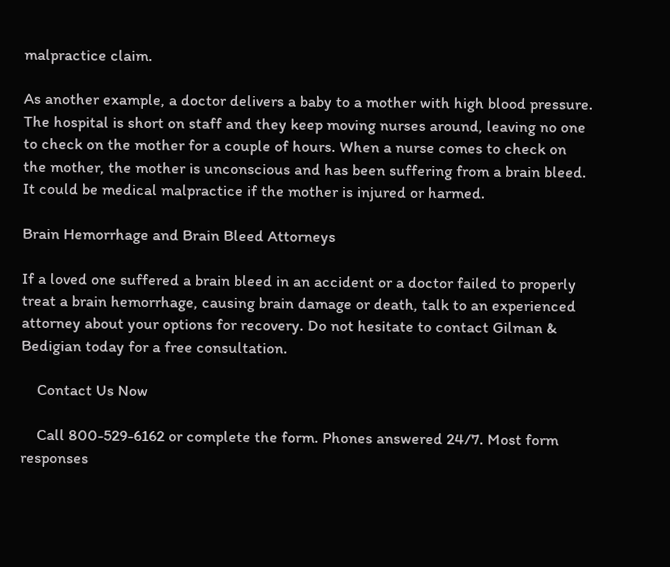malpractice claim.

As another example, a doctor delivers a baby to a mother with high blood pressure. The hospital is short on staff and they keep moving nurses around, leaving no one to check on the mother for a couple of hours. When a nurse comes to check on the mother, the mother is unconscious and has been suffering from a brain bleed. It could be medical malpractice if the mother is injured or harmed.

Brain Hemorrhage and Brain Bleed Attorneys

If a loved one suffered a brain bleed in an accident or a doctor failed to properly treat a brain hemorrhage, causing brain damage or death, talk to an experienced attorney about your options for recovery. Do not hesitate to contact Gilman & Bedigian today for a free consultation.

    Contact Us Now

    Call 800-529-6162 or complete the form. Phones answered 24/7. Most form responses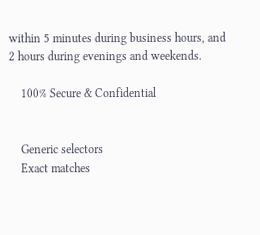within 5 minutes during business hours, and 2 hours during evenings and weekends.

    100% Secure & Confidential


    Generic selectors
    Exact matches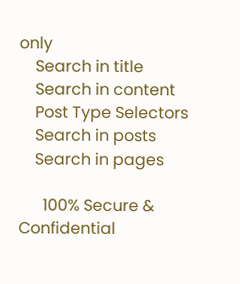only
    Search in title
    Search in content
    Post Type Selectors
    Search in posts
    Search in pages

      100% Secure & Confidential